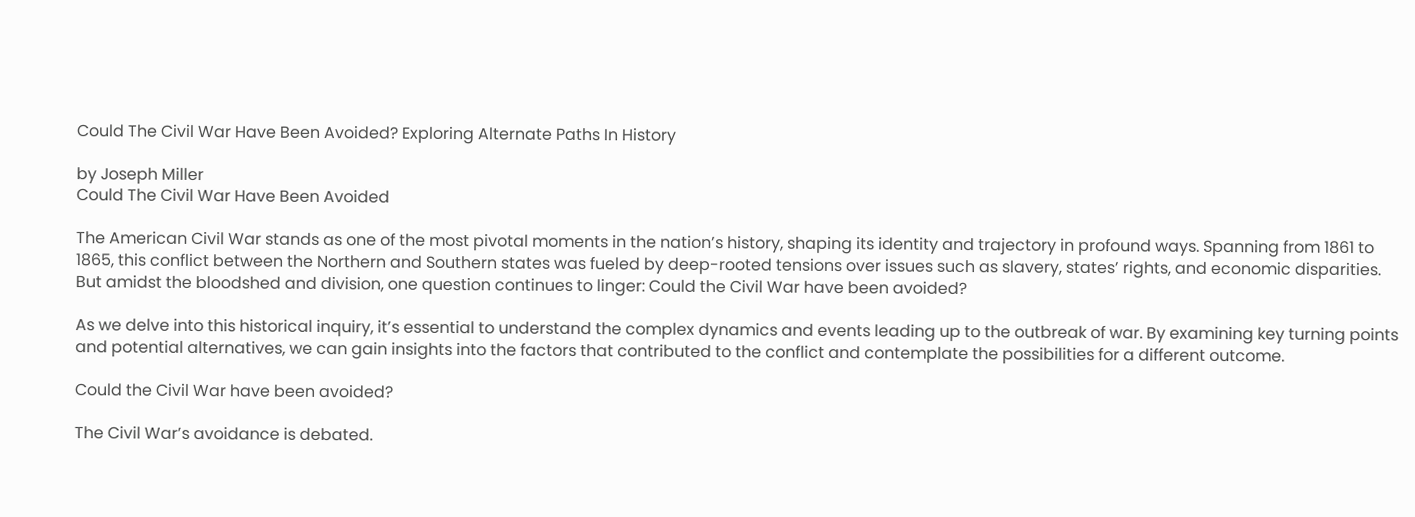Could The Civil War Have Been Avoided? Exploring Alternate Paths In History

by Joseph Miller
Could The Civil War Have Been Avoided

The American Civil War stands as one of the most pivotal moments in the nation’s history, shaping its identity and trajectory in profound ways. Spanning from 1861 to 1865, this conflict between the Northern and Southern states was fueled by deep-rooted tensions over issues such as slavery, states’ rights, and economic disparities. But amidst the bloodshed and division, one question continues to linger: Could the Civil War have been avoided?

As we delve into this historical inquiry, it’s essential to understand the complex dynamics and events leading up to the outbreak of war. By examining key turning points and potential alternatives, we can gain insights into the factors that contributed to the conflict and contemplate the possibilities for a different outcome.

Could the Civil War have been avoided?

The Civil War’s avoidance is debated.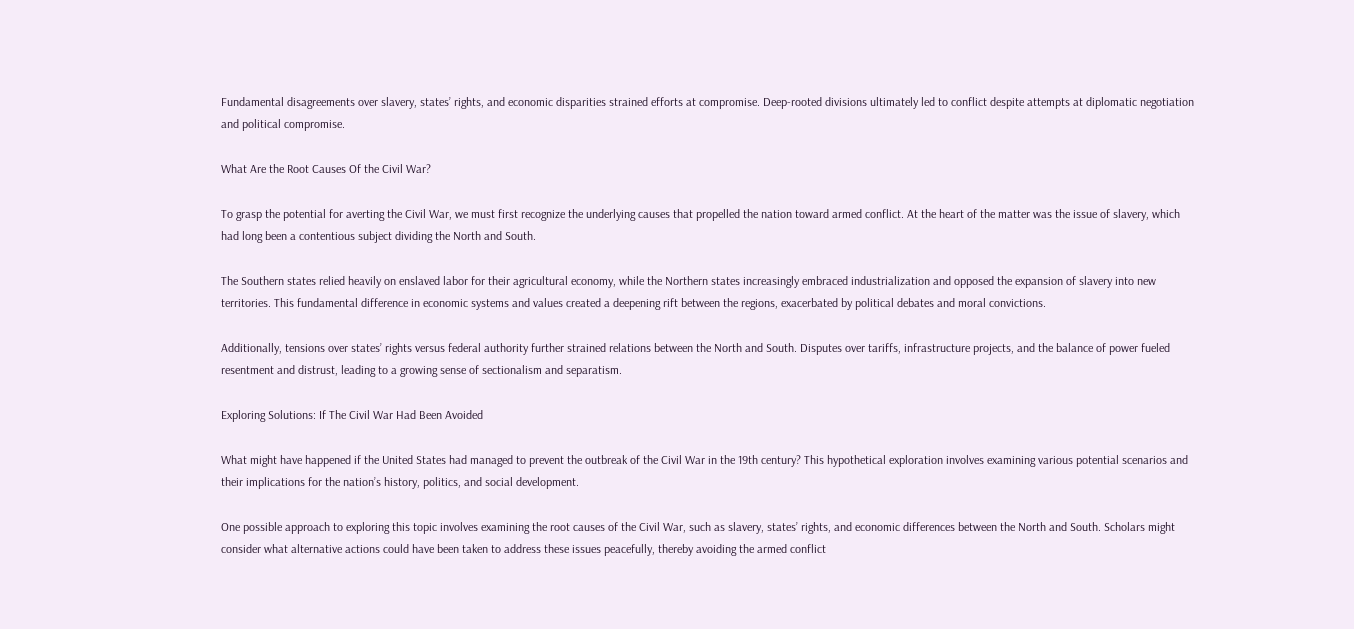Fundamental disagreements over slavery, states’ rights, and economic disparities strained efforts at compromise. Deep-rooted divisions ultimately led to conflict despite attempts at diplomatic negotiation and political compromise.

What Are the Root Causes Of the Civil War?

To grasp the potential for averting the Civil War, we must first recognize the underlying causes that propelled the nation toward armed conflict. At the heart of the matter was the issue of slavery, which had long been a contentious subject dividing the North and South.

The Southern states relied heavily on enslaved labor for their agricultural economy, while the Northern states increasingly embraced industrialization and opposed the expansion of slavery into new territories. This fundamental difference in economic systems and values created a deepening rift between the regions, exacerbated by political debates and moral convictions.

Additionally, tensions over states’ rights versus federal authority further strained relations between the North and South. Disputes over tariffs, infrastructure projects, and the balance of power fueled resentment and distrust, leading to a growing sense of sectionalism and separatism.

Exploring Solutions: If The Civil War Had Been Avoided

What might have happened if the United States had managed to prevent the outbreak of the Civil War in the 19th century? This hypothetical exploration involves examining various potential scenarios and their implications for the nation’s history, politics, and social development.

One possible approach to exploring this topic involves examining the root causes of the Civil War, such as slavery, states’ rights, and economic differences between the North and South. Scholars might consider what alternative actions could have been taken to address these issues peacefully, thereby avoiding the armed conflict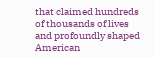that claimed hundreds of thousands of lives and profoundly shaped American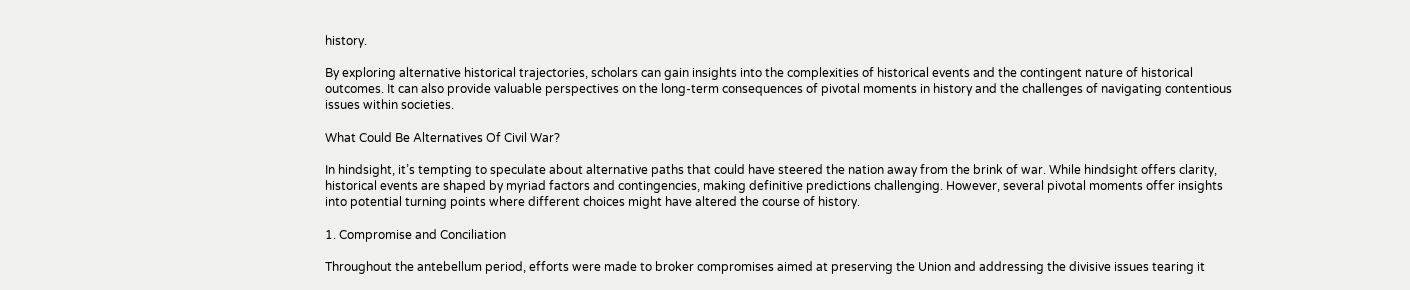history.

By exploring alternative historical trajectories, scholars can gain insights into the complexities of historical events and the contingent nature of historical outcomes. It can also provide valuable perspectives on the long-term consequences of pivotal moments in history and the challenges of navigating contentious issues within societies.

What Could Be Alternatives Of Civil War?

In hindsight, it’s tempting to speculate about alternative paths that could have steered the nation away from the brink of war. While hindsight offers clarity, historical events are shaped by myriad factors and contingencies, making definitive predictions challenging. However, several pivotal moments offer insights into potential turning points where different choices might have altered the course of history.

1. Compromise and Conciliation

Throughout the antebellum period, efforts were made to broker compromises aimed at preserving the Union and addressing the divisive issues tearing it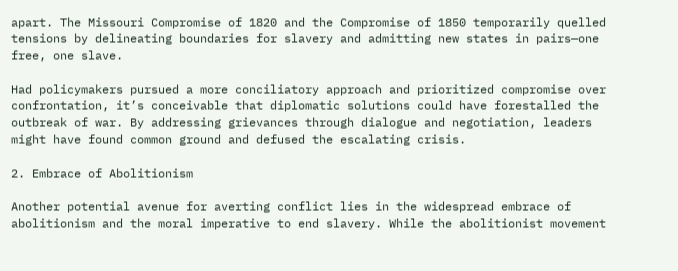apart. The Missouri Compromise of 1820 and the Compromise of 1850 temporarily quelled tensions by delineating boundaries for slavery and admitting new states in pairs—one free, one slave.

Had policymakers pursued a more conciliatory approach and prioritized compromise over confrontation, it’s conceivable that diplomatic solutions could have forestalled the outbreak of war. By addressing grievances through dialogue and negotiation, leaders might have found common ground and defused the escalating crisis.

2. Embrace of Abolitionism

Another potential avenue for averting conflict lies in the widespread embrace of abolitionism and the moral imperative to end slavery. While the abolitionist movement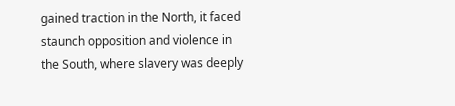gained traction in the North, it faced staunch opposition and violence in the South, where slavery was deeply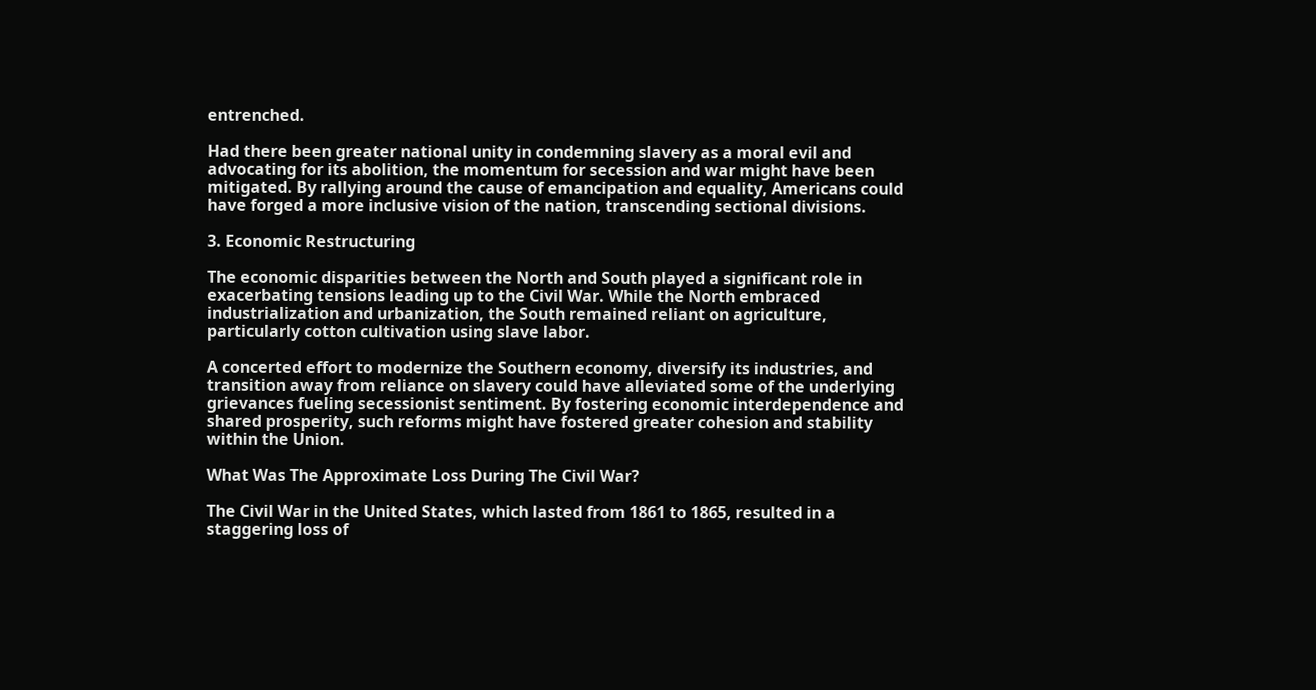entrenched.

Had there been greater national unity in condemning slavery as a moral evil and advocating for its abolition, the momentum for secession and war might have been mitigated. By rallying around the cause of emancipation and equality, Americans could have forged a more inclusive vision of the nation, transcending sectional divisions.

3. Economic Restructuring

The economic disparities between the North and South played a significant role in exacerbating tensions leading up to the Civil War. While the North embraced industrialization and urbanization, the South remained reliant on agriculture, particularly cotton cultivation using slave labor.

A concerted effort to modernize the Southern economy, diversify its industries, and transition away from reliance on slavery could have alleviated some of the underlying grievances fueling secessionist sentiment. By fostering economic interdependence and shared prosperity, such reforms might have fostered greater cohesion and stability within the Union.

What Was The Approximate Loss During The Civil War?

The Civil War in the United States, which lasted from 1861 to 1865, resulted in a staggering loss of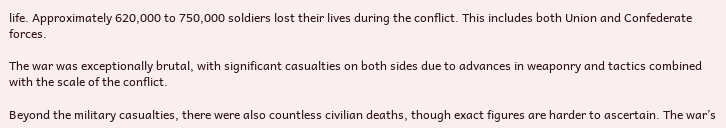life. Approximately 620,000 to 750,000 soldiers lost their lives during the conflict. This includes both Union and Confederate forces.

The war was exceptionally brutal, with significant casualties on both sides due to advances in weaponry and tactics combined with the scale of the conflict.

Beyond the military casualties, there were also countless civilian deaths, though exact figures are harder to ascertain. The war’s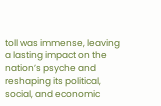toll was immense, leaving a lasting impact on the nation’s psyche and reshaping its political, social, and economic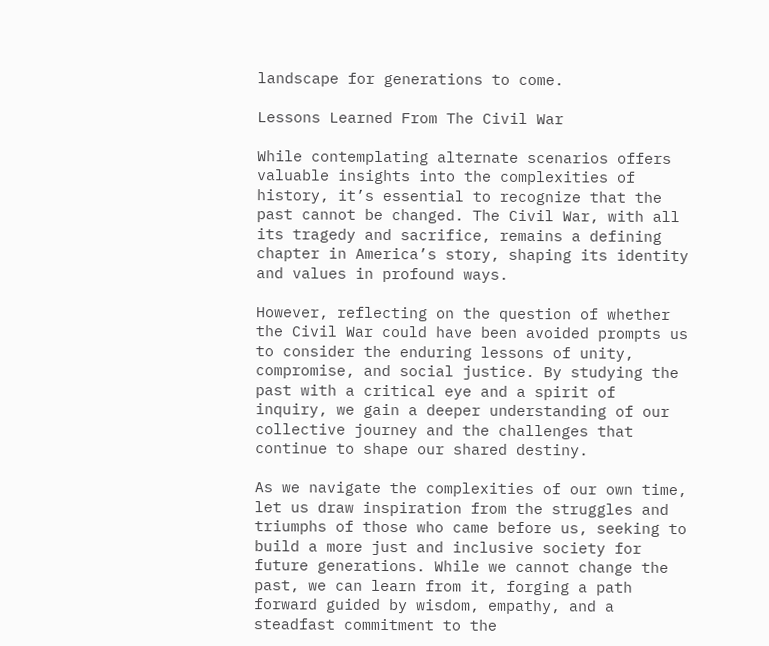landscape for generations to come.

Lessons Learned From The Civil War

While contemplating alternate scenarios offers valuable insights into the complexities of history, it’s essential to recognize that the past cannot be changed. The Civil War, with all its tragedy and sacrifice, remains a defining chapter in America’s story, shaping its identity and values in profound ways.

However, reflecting on the question of whether the Civil War could have been avoided prompts us to consider the enduring lessons of unity, compromise, and social justice. By studying the past with a critical eye and a spirit of inquiry, we gain a deeper understanding of our collective journey and the challenges that continue to shape our shared destiny.

As we navigate the complexities of our own time, let us draw inspiration from the struggles and triumphs of those who came before us, seeking to build a more just and inclusive society for future generations. While we cannot change the past, we can learn from it, forging a path forward guided by wisdom, empathy, and a steadfast commitment to the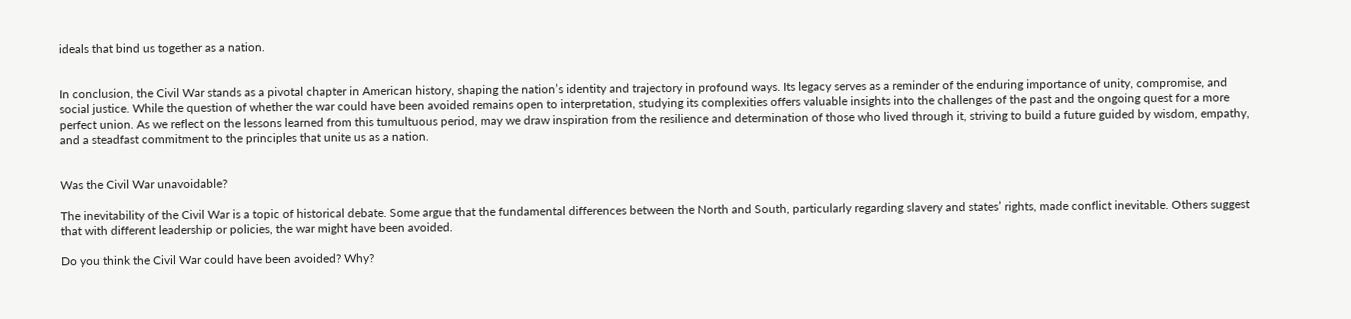ideals that bind us together as a nation.


In conclusion, the Civil War stands as a pivotal chapter in American history, shaping the nation’s identity and trajectory in profound ways. Its legacy serves as a reminder of the enduring importance of unity, compromise, and social justice. While the question of whether the war could have been avoided remains open to interpretation, studying its complexities offers valuable insights into the challenges of the past and the ongoing quest for a more perfect union. As we reflect on the lessons learned from this tumultuous period, may we draw inspiration from the resilience and determination of those who lived through it, striving to build a future guided by wisdom, empathy, and a steadfast commitment to the principles that unite us as a nation.


Was the Civil War unavoidable?

The inevitability of the Civil War is a topic of historical debate. Some argue that the fundamental differences between the North and South, particularly regarding slavery and states’ rights, made conflict inevitable. Others suggest that with different leadership or policies, the war might have been avoided.

Do you think the Civil War could have been avoided? Why?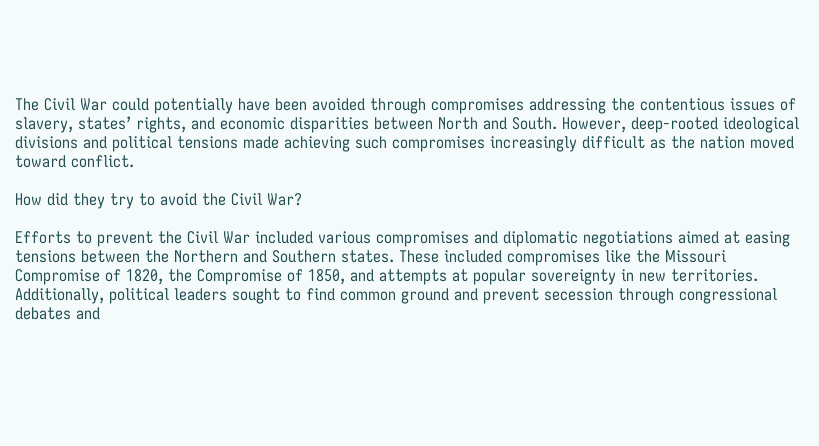The Civil War could potentially have been avoided through compromises addressing the contentious issues of slavery, states’ rights, and economic disparities between North and South. However, deep-rooted ideological divisions and political tensions made achieving such compromises increasingly difficult as the nation moved toward conflict.

How did they try to avoid the Civil War?

Efforts to prevent the Civil War included various compromises and diplomatic negotiations aimed at easing tensions between the Northern and Southern states. These included compromises like the Missouri Compromise of 1820, the Compromise of 1850, and attempts at popular sovereignty in new territories. Additionally, political leaders sought to find common ground and prevent secession through congressional debates and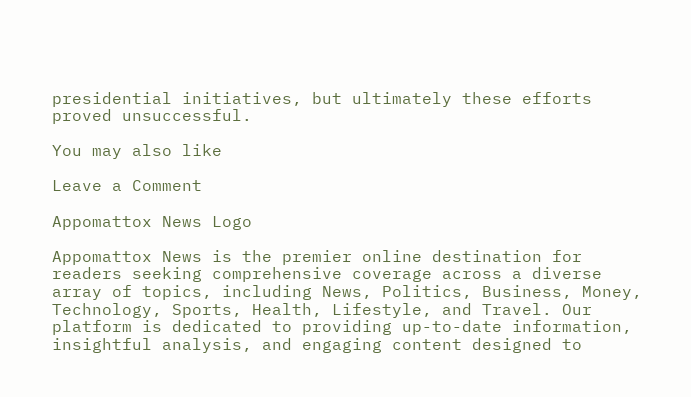presidential initiatives, but ultimately these efforts proved unsuccessful.

You may also like

Leave a Comment

Appomattox News Logo

Appomattox News is the premier online destination for readers seeking comprehensive coverage across a diverse array of topics, including News, Politics, Business, Money, Technology, Sports, Health, Lifestyle, and Travel. Our platform is dedicated to providing up-to-date information, insightful analysis, and engaging content designed to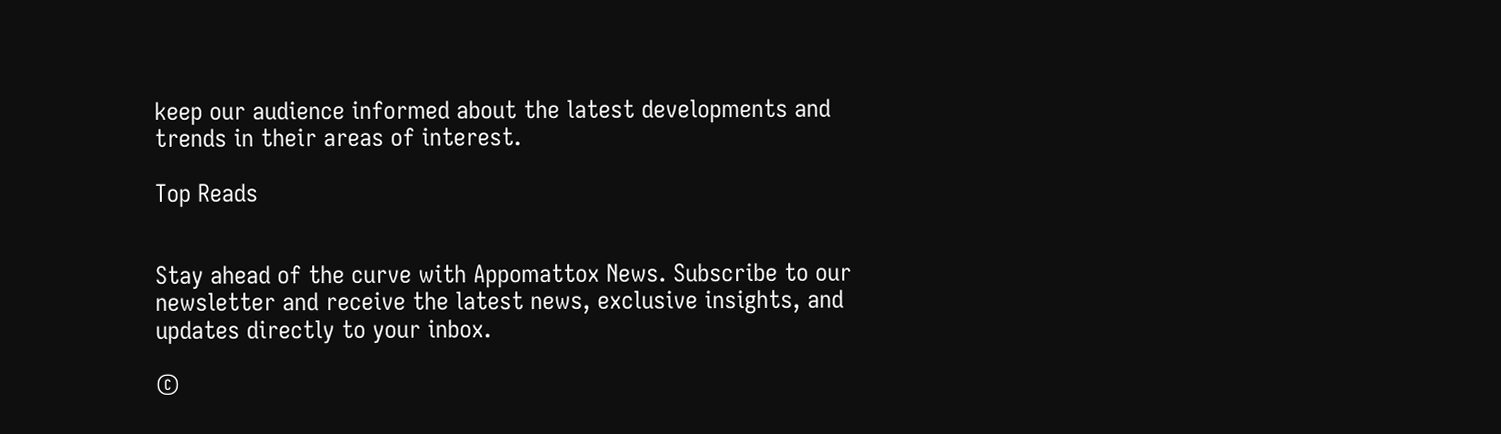keep our audience informed about the latest developments and trends in their areas of interest.

Top Reads


Stay ahead of the curve with Appomattox News. Subscribe to our newsletter and receive the latest news, exclusive insights, and updates directly to your inbox.

©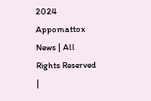2024 Appomattox News | All Rights Reserved |